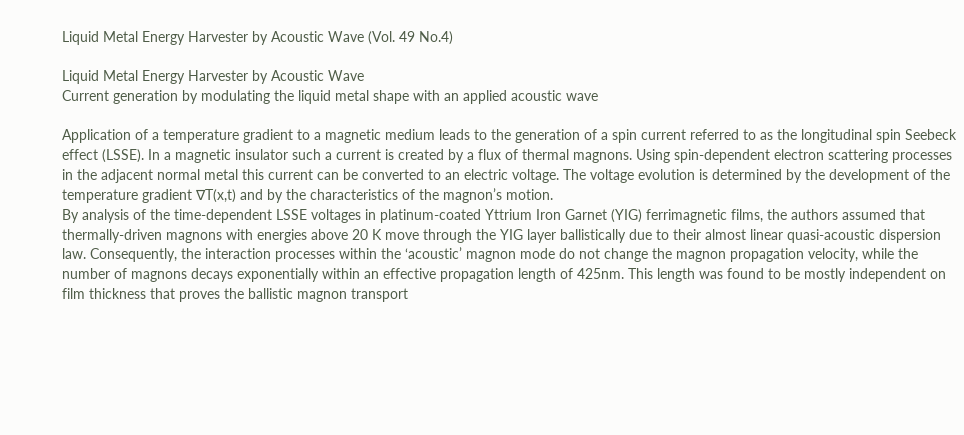Liquid Metal Energy Harvester by Acoustic Wave (Vol. 49 No.4)

Liquid Metal Energy Harvester by Acoustic Wave
Current generation by modulating the liquid metal shape with an applied acoustic wave

Application of a temperature gradient to a magnetic medium leads to the generation of a spin current referred to as the longitudinal spin Seebeck effect (LSSE). In a magnetic insulator such a current is created by a flux of thermal magnons. Using spin-dependent electron scattering processes in the adjacent normal metal this current can be converted to an electric voltage. The voltage evolution is determined by the development of the temperature gradient ∇T(x,t) and by the characteristics of the magnon’s motion.
By analysis of the time-dependent LSSE voltages in platinum-coated Yttrium Iron Garnet (YIG) ferrimagnetic films, the authors assumed that thermally-driven magnons with energies above 20 K move through the YIG layer ballistically due to their almost linear quasi-acoustic dispersion law. Consequently, the interaction processes within the ‘acoustic’ magnon mode do not change the magnon propagation velocity, while the number of magnons decays exponentially within an effective propagation length of 425nm. This length was found to be mostly independent on film thickness that proves the ballistic magnon transport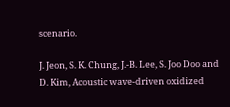scenario.

J. Jeon, S. K. Chung, J.-B. Lee, S. Joo Doo and D. Kim, Acoustic wave-driven oxidized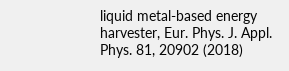liquid metal-based energy harvester, Eur. Phys. J. Appl. Phys. 81, 20902 (2018)